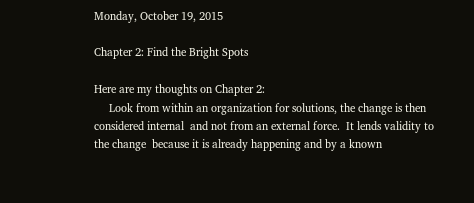Monday, October 19, 2015

Chapter 2: Find the Bright Spots

Here are my thoughts on Chapter 2:
     Look from within an organization for solutions, the change is then considered internal  and not from an external force.  It lends validity to the change  because it is already happening and by a known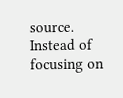source.    Instead of focusing on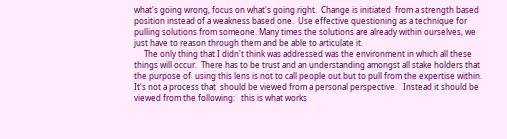what's going wrong, focus on what's going right.  Change is initiated  from a strength based position instead of a weakness based one.  Use effective questioning as a technique for pulling solutions from someone. Many times the solutions are already within ourselves, we just have to reason through them and be able to articulate it.
     The only thing that I didn't think was addressed was the environment in which all these things will occur.  There has to be trust and an understanding amongst all stake holders that the purpose of  using this lens is not to call people out but to pull from the expertise within.  It's not a process that  should be viewed from a personal perspective.   Instead it should be viewed from the following:   this is what works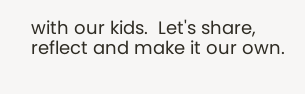with our kids.  Let's share, reflect and make it our own.